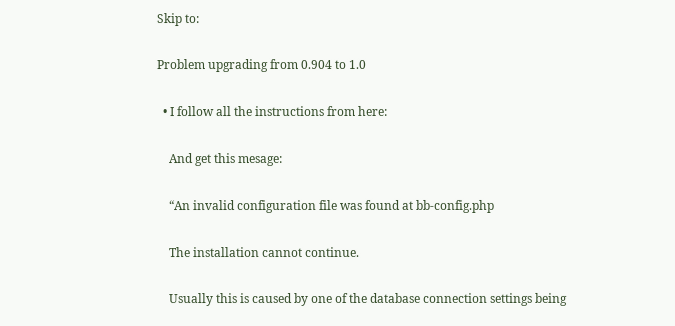Skip to:

Problem upgrading from 0.904 to 1.0

  • I follow all the instructions from here:

    And get this mesage:

    “An invalid configuration file was found at bb-config.php

    The installation cannot continue.

    Usually this is caused by one of the database connection settings being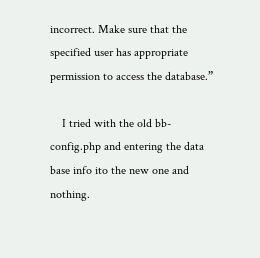incorrect. Make sure that the specified user has appropriate permission to access the database.”

    I tried with the old bb-config.php and entering the data base info ito the new one and nothing.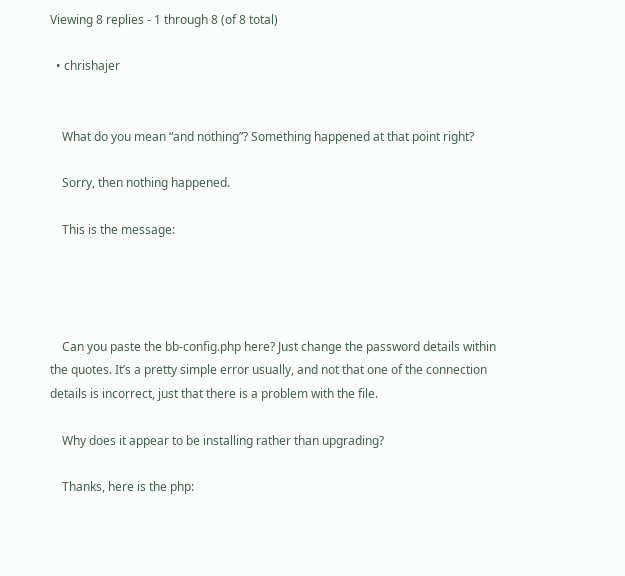Viewing 8 replies - 1 through 8 (of 8 total)

  • chrishajer


    What do you mean “and nothing”? Something happened at that point right?

    Sorry, then nothing happened.

    This is the message:




    Can you paste the bb-config.php here? Just change the password details within the quotes. It’s a pretty simple error usually, and not that one of the connection details is incorrect, just that there is a problem with the file.

    Why does it appear to be installing rather than upgrading?

    Thanks, here is the php: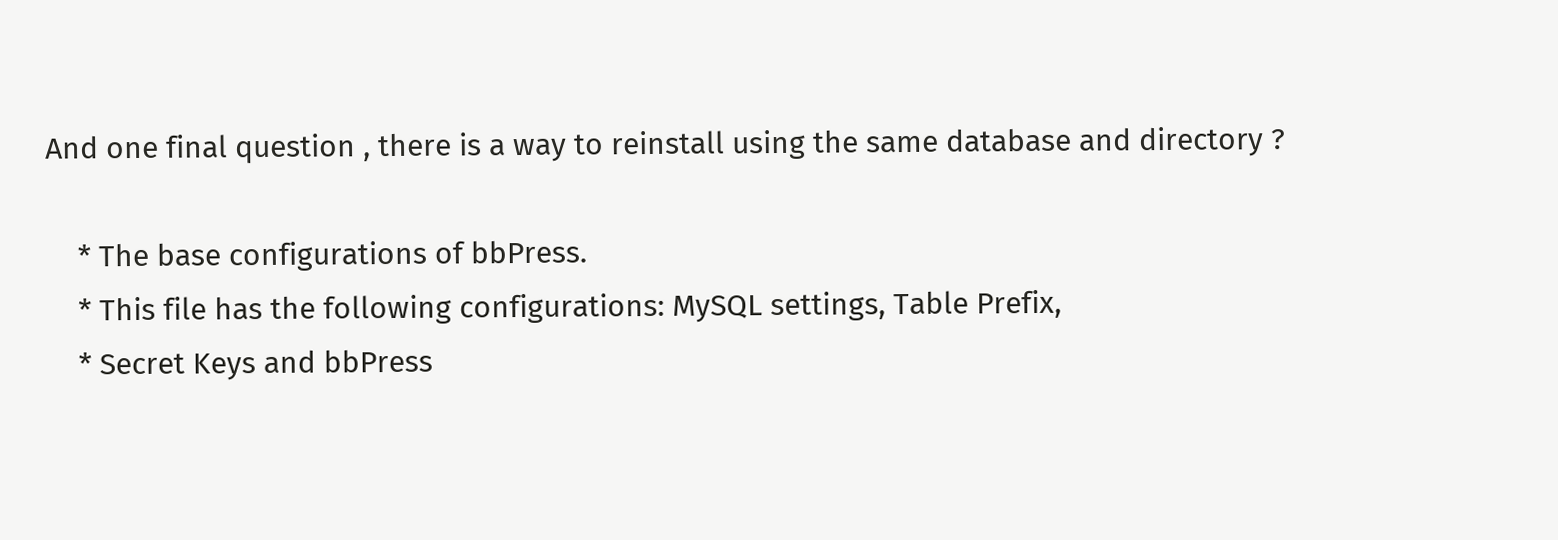And one final question , there is a way to reinstall using the same database and directory ?

    * The base configurations of bbPress.
    * This file has the following configurations: MySQL settings, Table Prefix,
    * Secret Keys and bbPress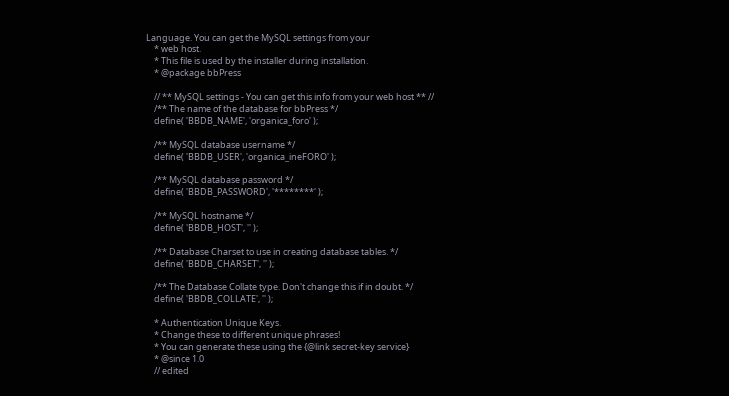Language. You can get the MySQL settings from your
    * web host.
    * This file is used by the installer during installation.
    * @package bbPress

    // ** MySQL settings - You can get this info from your web host ** //
    /** The name of the database for bbPress */
    define( 'BBDB_NAME', 'organica_foro' );

    /** MySQL database username */
    define( 'BBDB_USER', 'organica_ineFORO' );

    /** MySQL database password */
    define( 'BBDB_PASSWORD', '********' );

    /** MySQL hostname */
    define( 'BBDB_HOST', '' );

    /** Database Charset to use in creating database tables. */
    define( 'BBDB_CHARSET', '' );

    /** The Database Collate type. Don't change this if in doubt. */
    define( 'BBDB_COLLATE', '' );

    * Authentication Unique Keys.
    * Change these to different unique phrases!
    * You can generate these using the {@link secret-key service}
    * @since 1.0
    // edited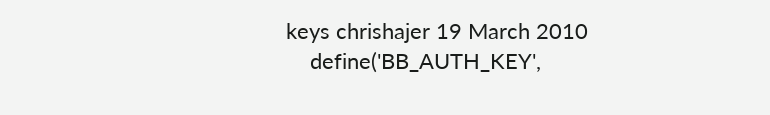keys chrishajer 19 March 2010
    define('BB_AUTH_KEY',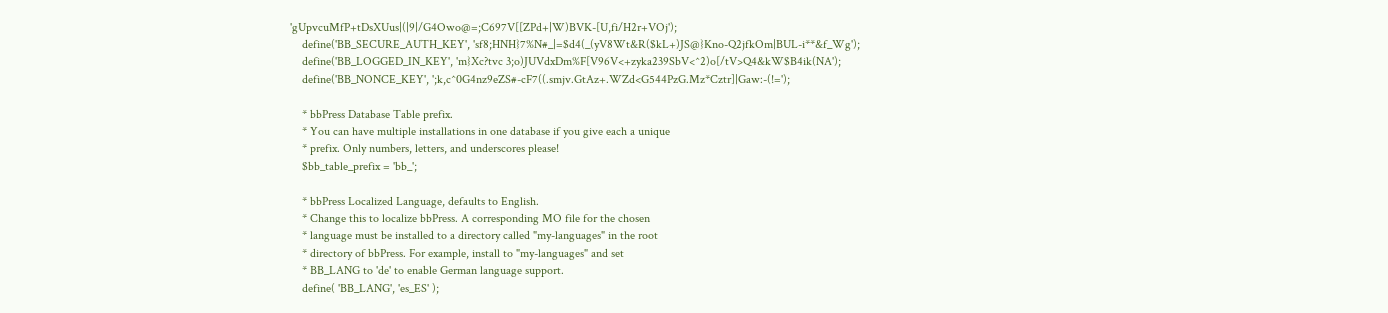'gUpvcuMfP+tDsXUus|(|9|/G4Owo@=;C697V[[ZPd+|W)BVK-[U,fi/H2r+VOj');
    define('BB_SECURE_AUTH_KEY', 'sf8;HNH}7%N#_|=$d4(_(yV8Wt&R($kL+)JS@}Kno-Q2jfkOm|BUL-i**&f_Wg');
    define('BB_LOGGED_IN_KEY', 'm}Xc?tvc 3;o)JUVdxDm%F[V96V<+zyka239SbV<^2)o[/tV>Q4&kW$B4ik(NA');
    define('BB_NONCE_KEY', ';k,c^0G4nz9eZS#-cF7((.smjv.GtAz+.WZd<G544PzG.Mz*Cztr]|Gaw:-(!=');

    * bbPress Database Table prefix.
    * You can have multiple installations in one database if you give each a unique
    * prefix. Only numbers, letters, and underscores please!
    $bb_table_prefix = 'bb_';

    * bbPress Localized Language, defaults to English.
    * Change this to localize bbPress. A corresponding MO file for the chosen
    * language must be installed to a directory called "my-languages" in the root
    * directory of bbPress. For example, install to "my-languages" and set
    * BB_LANG to 'de' to enable German language support.
    define( 'BB_LANG', 'es_ES' );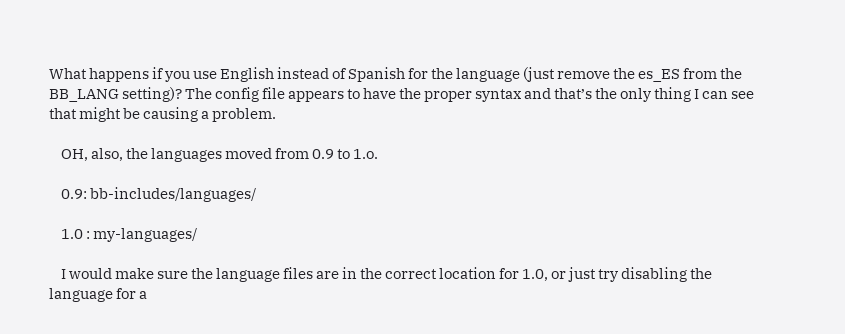What happens if you use English instead of Spanish for the language (just remove the es_ES from the BB_LANG setting)? The config file appears to have the proper syntax and that’s the only thing I can see that might be causing a problem.

    OH, also, the languages moved from 0.9 to 1.o.

    0.9: bb-includes/languages/

    1.0 : my-languages/

    I would make sure the language files are in the correct location for 1.0, or just try disabling the language for a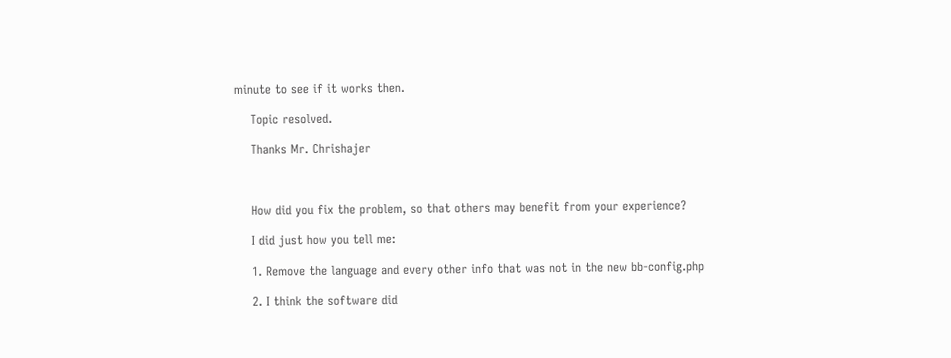minute to see if it works then.

    Topic resolved.

    Thanks Mr. Chrishajer



    How did you fix the problem, so that others may benefit from your experience?

    I did just how you tell me:

    1. Remove the language and every other info that was not in the new bb-config.php

    2. I think the software did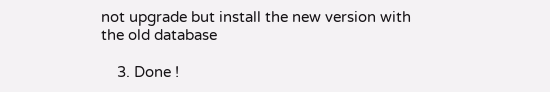not upgrade but install the new version with the old database

    3. Done !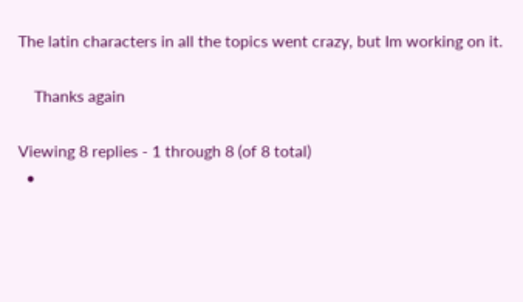The latin characters in all the topics went crazy, but Im working on it.

    Thanks again

Viewing 8 replies - 1 through 8 (of 8 total)
  •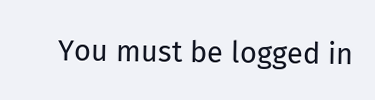You must be logged in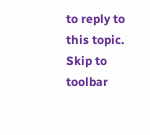to reply to this topic.
Skip to toolbar